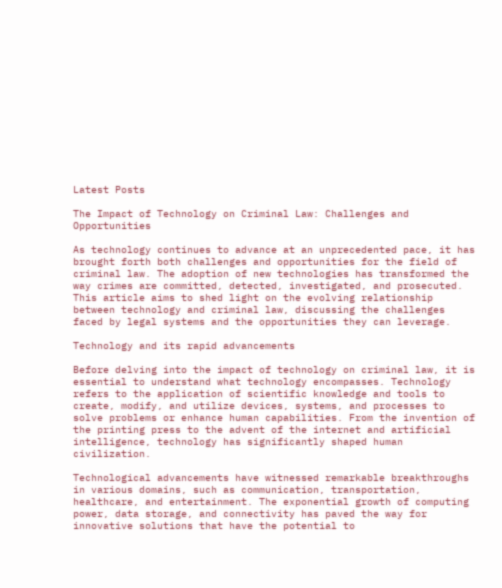Latest Posts

The Impact of Technology on Criminal Law: Challenges and Opportunities

As technology continues to advance at an unprecedented pace, it has brought forth both challenges and opportunities for the field of criminal law. The adoption of new technologies has transformed the way crimes are committed, detected, investigated, and prosecuted. This article aims to shed light on the evolving relationship between technology and criminal law, discussing the challenges faced by legal systems and the opportunities they can leverage.

Technology and its rapid advancements

Before delving into the impact of technology on criminal law, it is essential to understand what technology encompasses. Technology refers to the application of scientific knowledge and tools to create, modify, and utilize devices, systems, and processes to solve problems or enhance human capabilities. From the invention of the printing press to the advent of the internet and artificial intelligence, technology has significantly shaped human civilization.

Technological advancements have witnessed remarkable breakthroughs in various domains, such as communication, transportation, healthcare, and entertainment. The exponential growth of computing power, data storage, and connectivity has paved the way for innovative solutions that have the potential to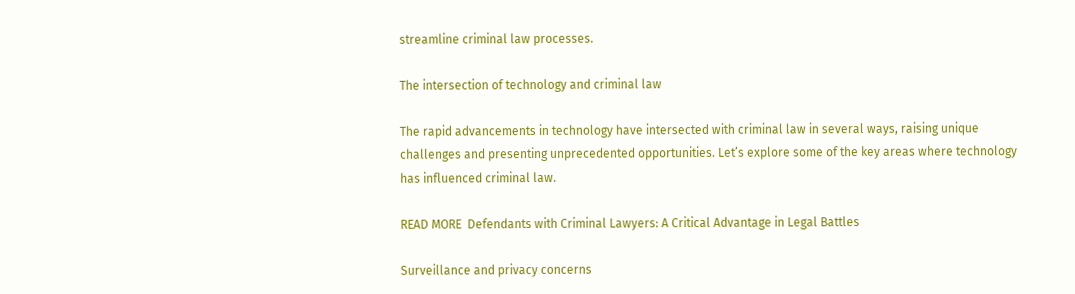streamline criminal law processes.

The intersection of technology and criminal law

The rapid advancements in technology have intersected with criminal law in several ways, raising unique challenges and presenting unprecedented opportunities. Let’s explore some of the key areas where technology has influenced criminal law.

READ MORE  Defendants with Criminal Lawyers: A Critical Advantage in Legal Battles

Surveillance and privacy concerns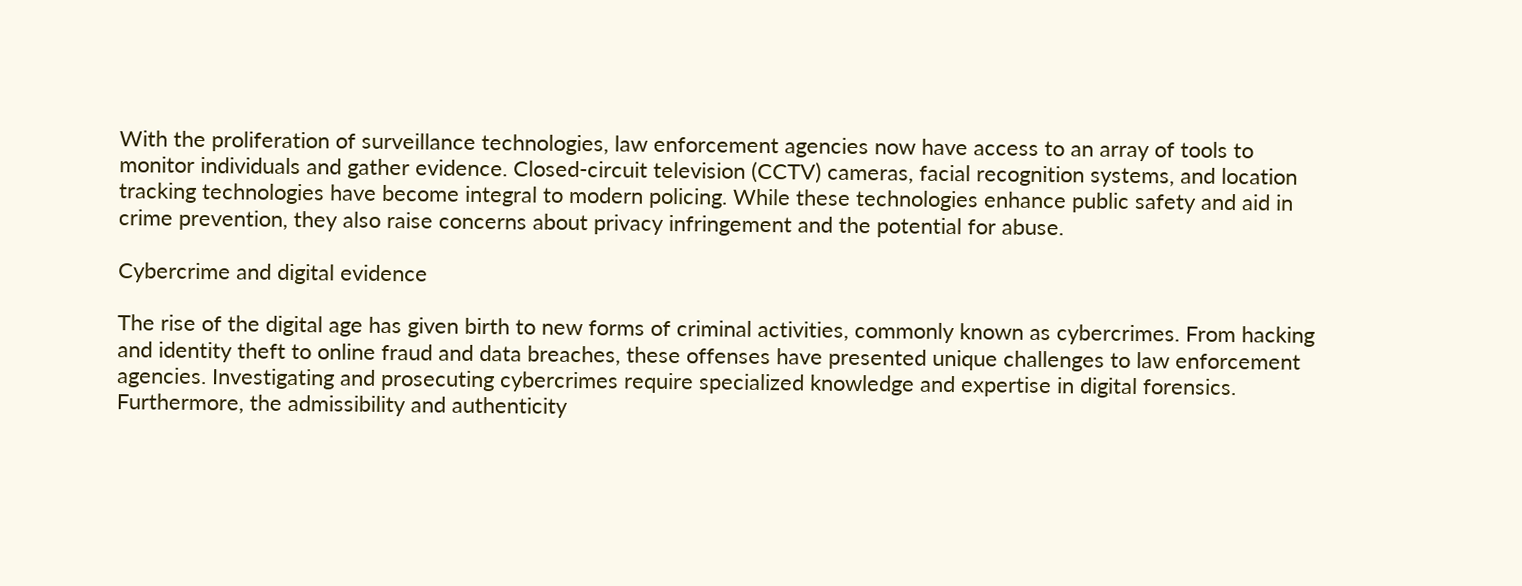With the proliferation of surveillance technologies, law enforcement agencies now have access to an array of tools to monitor individuals and gather evidence. Closed-circuit television (CCTV) cameras, facial recognition systems, and location tracking technologies have become integral to modern policing. While these technologies enhance public safety and aid in crime prevention, they also raise concerns about privacy infringement and the potential for abuse.

Cybercrime and digital evidence

The rise of the digital age has given birth to new forms of criminal activities, commonly known as cybercrimes. From hacking and identity theft to online fraud and data breaches, these offenses have presented unique challenges to law enforcement agencies. Investigating and prosecuting cybercrimes require specialized knowledge and expertise in digital forensics. Furthermore, the admissibility and authenticity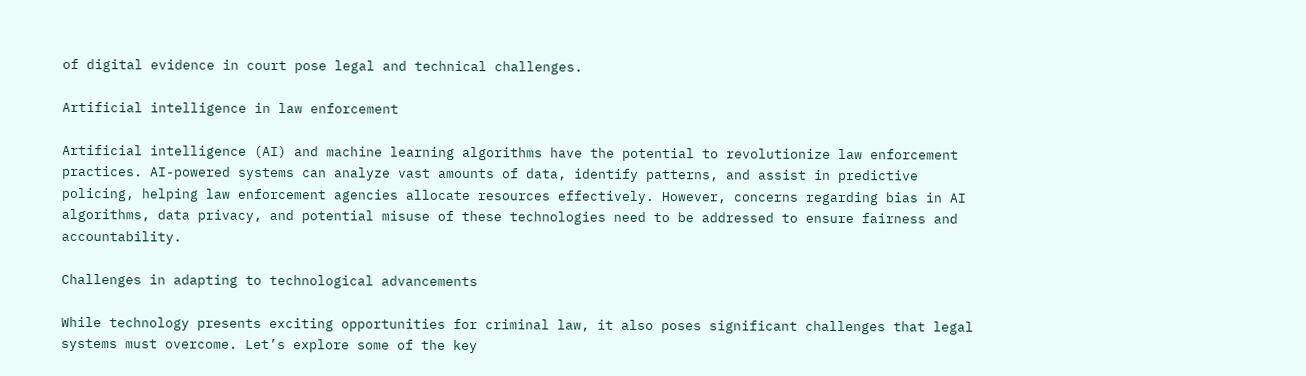of digital evidence in court pose legal and technical challenges.

Artificial intelligence in law enforcement

Artificial intelligence (AI) and machine learning algorithms have the potential to revolutionize law enforcement practices. AI-powered systems can analyze vast amounts of data, identify patterns, and assist in predictive policing, helping law enforcement agencies allocate resources effectively. However, concerns regarding bias in AI algorithms, data privacy, and potential misuse of these technologies need to be addressed to ensure fairness and accountability.

Challenges in adapting to technological advancements

While technology presents exciting opportunities for criminal law, it also poses significant challenges that legal systems must overcome. Let’s explore some of the key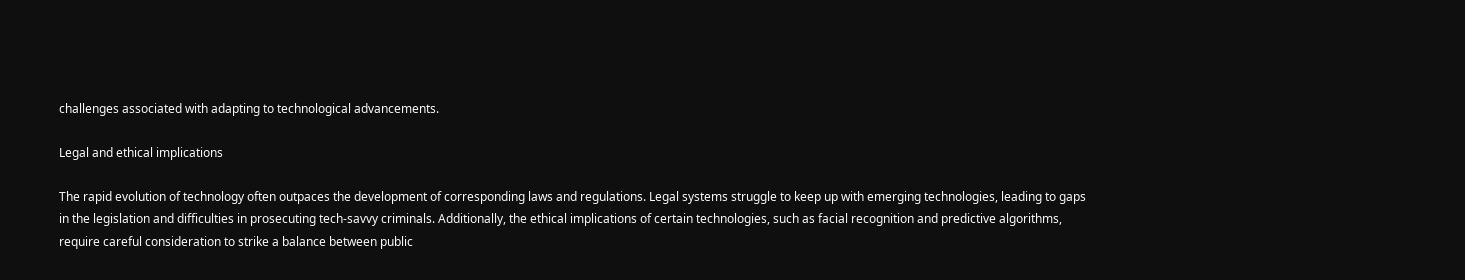challenges associated with adapting to technological advancements.

Legal and ethical implications

The rapid evolution of technology often outpaces the development of corresponding laws and regulations. Legal systems struggle to keep up with emerging technologies, leading to gaps in the legislation and difficulties in prosecuting tech-savvy criminals. Additionally, the ethical implications of certain technologies, such as facial recognition and predictive algorithms, require careful consideration to strike a balance between public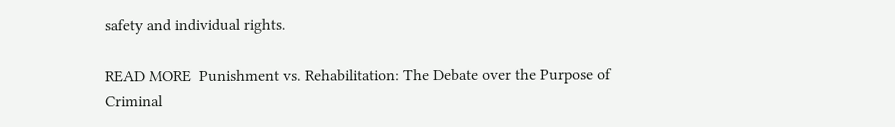safety and individual rights.

READ MORE  Punishment vs. Rehabilitation: The Debate over the Purpose of Criminal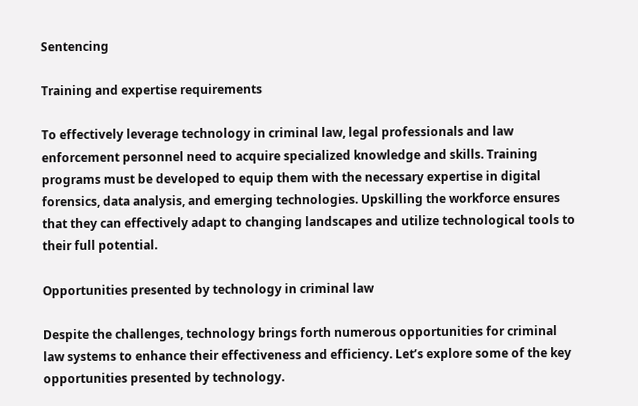Sentencing

Training and expertise requirements

To effectively leverage technology in criminal law, legal professionals and law enforcement personnel need to acquire specialized knowledge and skills. Training programs must be developed to equip them with the necessary expertise in digital forensics, data analysis, and emerging technologies. Upskilling the workforce ensures that they can effectively adapt to changing landscapes and utilize technological tools to their full potential.

Opportunities presented by technology in criminal law

Despite the challenges, technology brings forth numerous opportunities for criminal law systems to enhance their effectiveness and efficiency. Let’s explore some of the key opportunities presented by technology.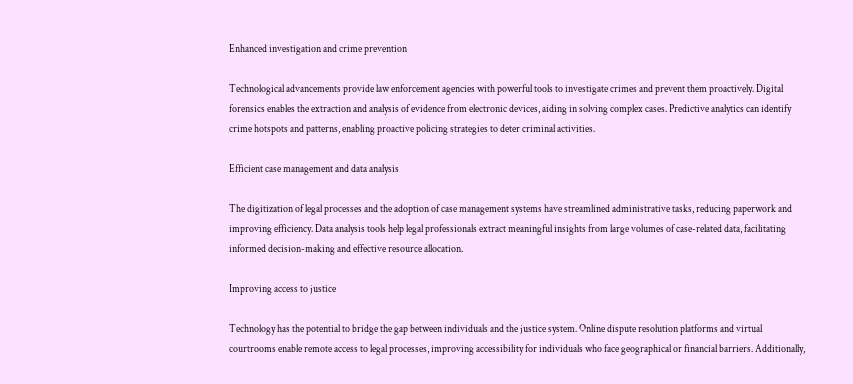Enhanced investigation and crime prevention

Technological advancements provide law enforcement agencies with powerful tools to investigate crimes and prevent them proactively. Digital forensics enables the extraction and analysis of evidence from electronic devices, aiding in solving complex cases. Predictive analytics can identify crime hotspots and patterns, enabling proactive policing strategies to deter criminal activities.

Efficient case management and data analysis

The digitization of legal processes and the adoption of case management systems have streamlined administrative tasks, reducing paperwork and improving efficiency. Data analysis tools help legal professionals extract meaningful insights from large volumes of case-related data, facilitating informed decision-making and effective resource allocation.

Improving access to justice

Technology has the potential to bridge the gap between individuals and the justice system. Online dispute resolution platforms and virtual courtrooms enable remote access to legal processes, improving accessibility for individuals who face geographical or financial barriers. Additionally,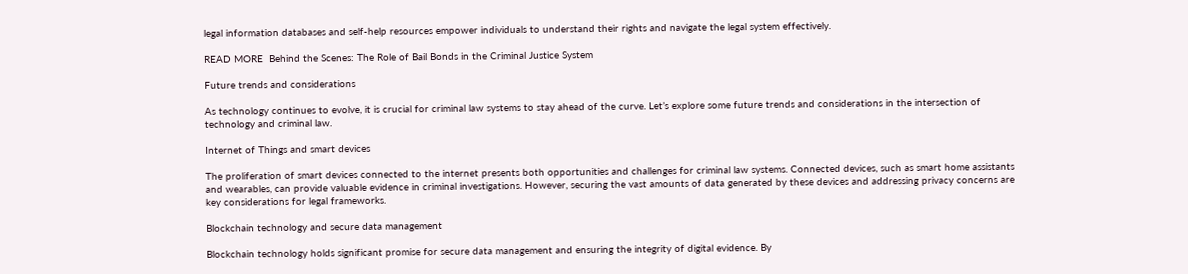legal information databases and self-help resources empower individuals to understand their rights and navigate the legal system effectively.

READ MORE  Behind the Scenes: The Role of Bail Bonds in the Criminal Justice System

Future trends and considerations

As technology continues to evolve, it is crucial for criminal law systems to stay ahead of the curve. Let’s explore some future trends and considerations in the intersection of technology and criminal law.

Internet of Things and smart devices

The proliferation of smart devices connected to the internet presents both opportunities and challenges for criminal law systems. Connected devices, such as smart home assistants and wearables, can provide valuable evidence in criminal investigations. However, securing the vast amounts of data generated by these devices and addressing privacy concerns are key considerations for legal frameworks.

Blockchain technology and secure data management

Blockchain technology holds significant promise for secure data management and ensuring the integrity of digital evidence. By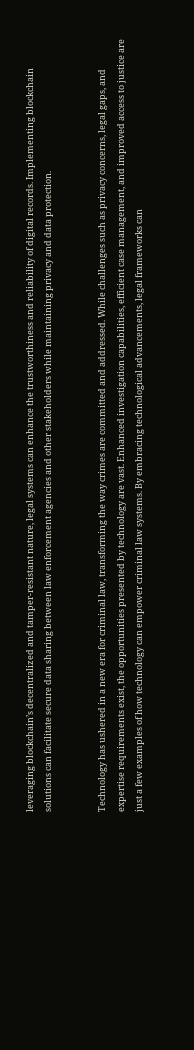leveraging blockchain’s decentralized and tamper-resistant nature, legal systems can enhance the trustworthiness and reliability of digital records. Implementing blockchain solutions can facilitate secure data sharing between law enforcement agencies and other stakeholders while maintaining privacy and data protection.


Technology has ushered in a new era for criminal law, transforming the way crimes are committed and addressed. While challenges such as privacy concerns, legal gaps, and expertise requirements exist, the opportunities presented by technology are vast. Enhanced investigation capabilities, efficient case management, and improved access to justice are just a few examples of how technology can empower criminal law systems. By embracing technological advancements, legal frameworks can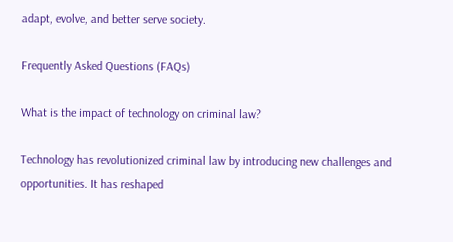adapt, evolve, and better serve society.

Frequently Asked Questions (FAQs)

What is the impact of technology on criminal law?

Technology has revolutionized criminal law by introducing new challenges and opportunities. It has reshaped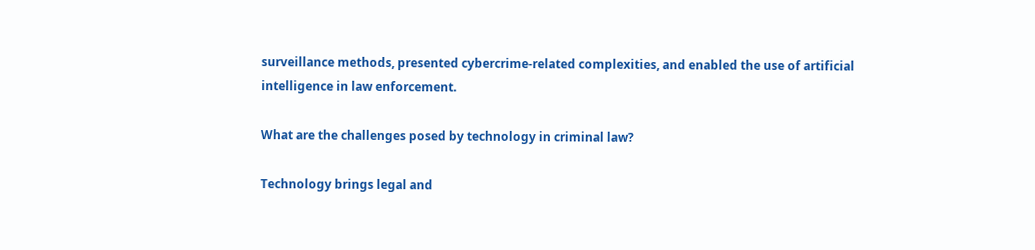surveillance methods, presented cybercrime-related complexities, and enabled the use of artificial intelligence in law enforcement.

What are the challenges posed by technology in criminal law?

Technology brings legal and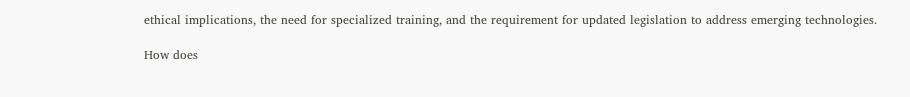ethical implications, the need for specialized training, and the requirement for updated legislation to address emerging technologies.

How does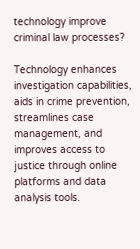technology improve criminal law processes?

Technology enhances investigation capabilities, aids in crime prevention, streamlines case management, and improves access to justice through online platforms and data analysis tools.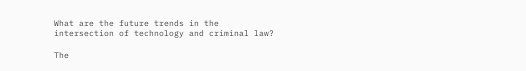What are the future trends in the intersection of technology and criminal law?

The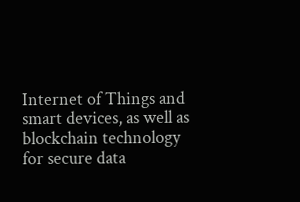Internet of Things and smart devices, as well as blockchain technology for secure data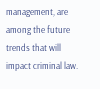management, are among the future trends that will impact criminal law.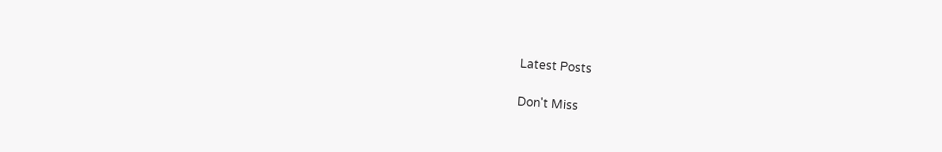Latest Posts

Don't Miss